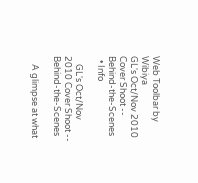Web Toolbar by Wibiya
GL's Oct/Nov 2010 Cover Shoot -- Behind-the-Scenes
  • Info

    GL's Oct/Nov 2010 Cover Shoot -- Behind-the-Scenes

    A glimpse at what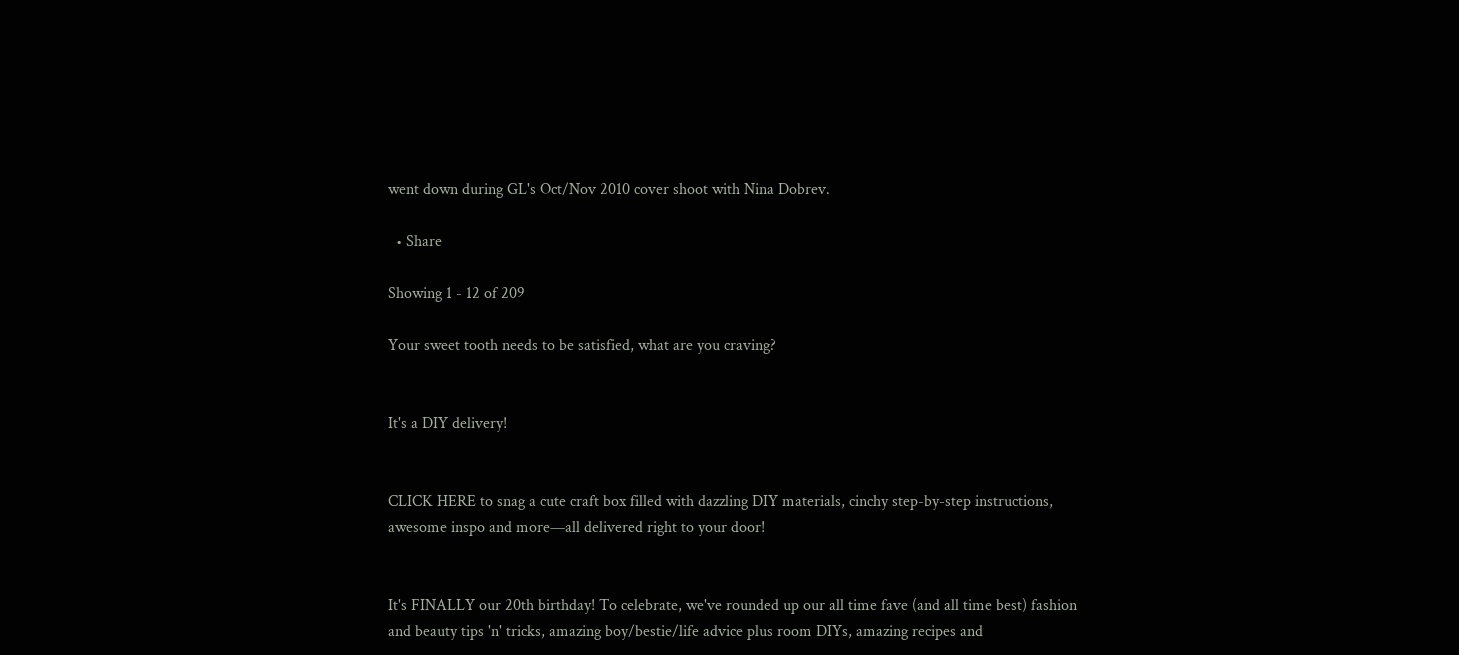went down during GL's Oct/Nov 2010 cover shoot with Nina Dobrev.

  • Share

Showing 1 - 12 of 209

Your sweet tooth needs to be satisfied, what are you craving?


It's a DIY delivery!


CLICK HERE to snag a cute craft box filled with dazzling DIY materials, cinchy step-by-step instructions, awesome inspo and more—all delivered right to your door!


It's FINALLY our 20th birthday! To celebrate, we've rounded up our all time fave (and all time best) fashion and beauty tips 'n' tricks, amazing boy/bestie/life advice plus room DIYs, amazing recipes and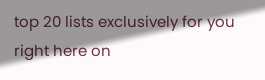top 20 lists exclusively for you right here on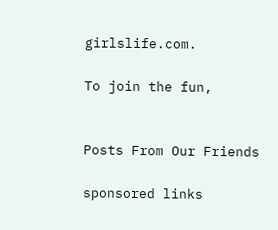girlslife.com.

To join the fun,


Posts From Our Friends

sponsored links